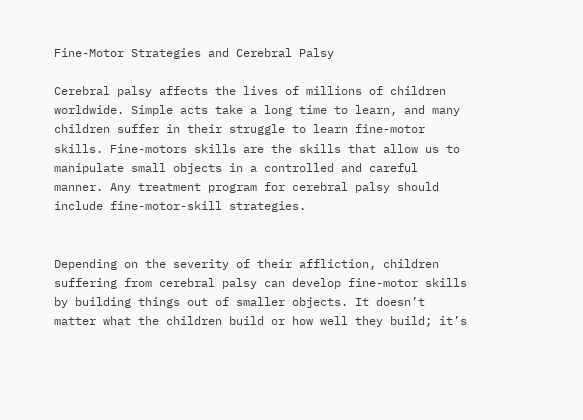Fine-Motor Strategies and Cerebral Palsy

Cerebral palsy affects the lives of millions of children worldwide. Simple acts take a long time to learn, and many children suffer in their struggle to learn fine-motor skills. Fine-motors skills are the skills that allow us to manipulate small objects in a controlled and careful manner. Any treatment program for cerebral palsy should include fine-motor-skill strategies.


Depending on the severity of their affliction, children suffering from cerebral palsy can develop fine-motor skills by building things out of smaller objects. It doesn’t matter what the children build or how well they build; it’s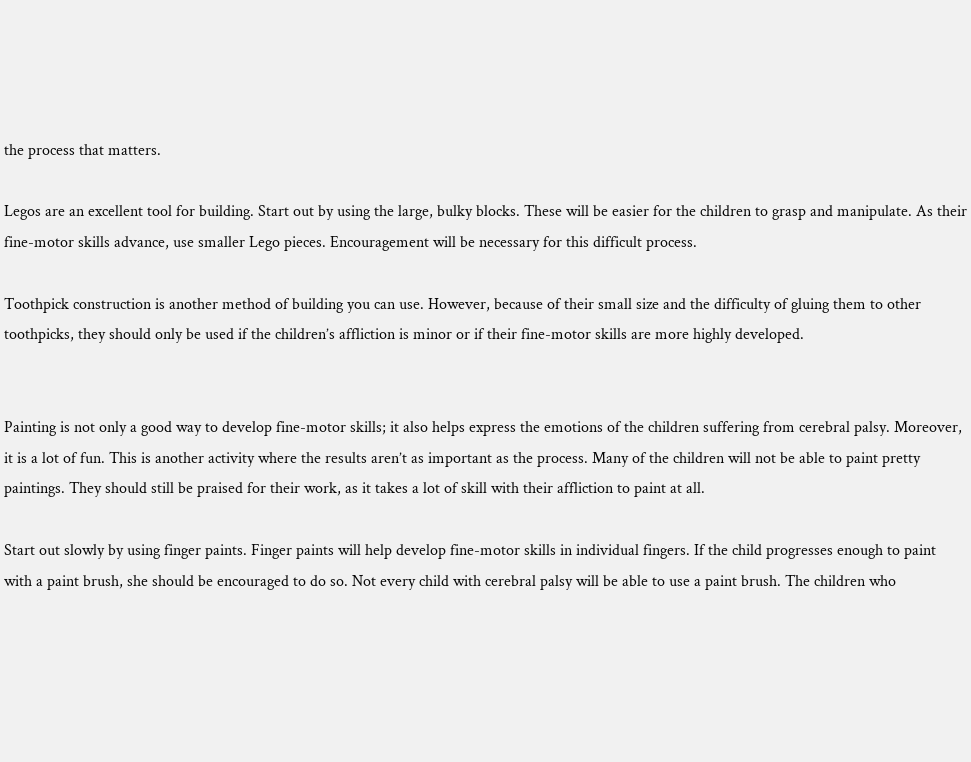the process that matters.

Legos are an excellent tool for building. Start out by using the large, bulky blocks. These will be easier for the children to grasp and manipulate. As their fine-motor skills advance, use smaller Lego pieces. Encouragement will be necessary for this difficult process.

Toothpick construction is another method of building you can use. However, because of their small size and the difficulty of gluing them to other toothpicks, they should only be used if the children’s affliction is minor or if their fine-motor skills are more highly developed.


Painting is not only a good way to develop fine-motor skills; it also helps express the emotions of the children suffering from cerebral palsy. Moreover, it is a lot of fun. This is another activity where the results aren’t as important as the process. Many of the children will not be able to paint pretty paintings. They should still be praised for their work, as it takes a lot of skill with their affliction to paint at all.

Start out slowly by using finger paints. Finger paints will help develop fine-motor skills in individual fingers. If the child progresses enough to paint with a paint brush, she should be encouraged to do so. Not every child with cerebral palsy will be able to use a paint brush. The children who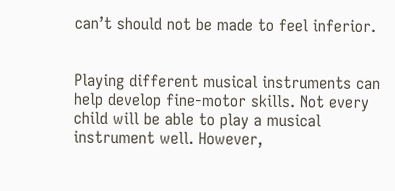can’t should not be made to feel inferior.


Playing different musical instruments can help develop fine-motor skills. Not every child will be able to play a musical instrument well. However,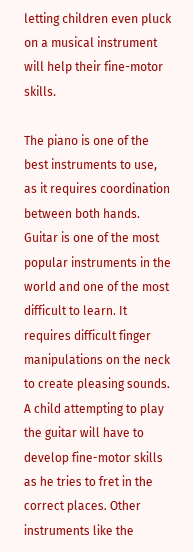letting children even pluck on a musical instrument will help their fine-motor skills.

The piano is one of the best instruments to use, as it requires coordination between both hands. Guitar is one of the most popular instruments in the world and one of the most difficult to learn. It requires difficult finger manipulations on the neck to create pleasing sounds. A child attempting to play the guitar will have to develop fine-motor skills as he tries to fret in the correct places. Other instruments like the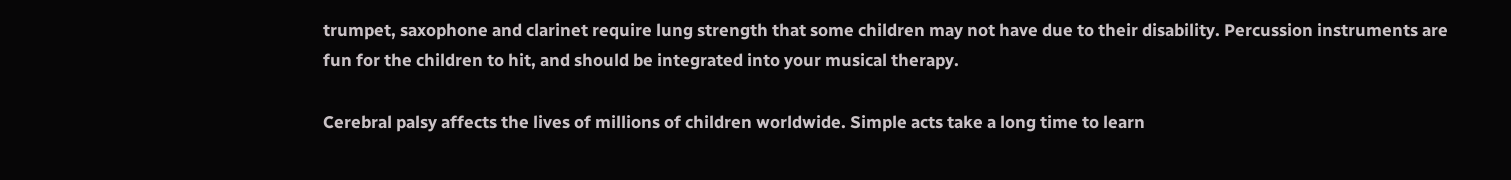trumpet, saxophone and clarinet require lung strength that some children may not have due to their disability. Percussion instruments are fun for the children to hit, and should be integrated into your musical therapy.

Cerebral palsy affects the lives of millions of children worldwide. Simple acts take a long time to learn